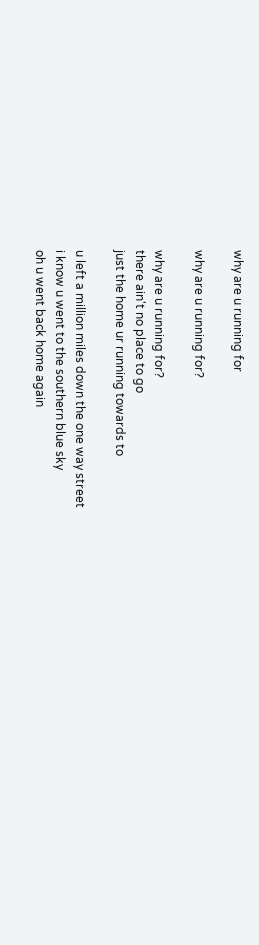why are u running for

why are u running for?

why are u running for?
there ain't no place to go
just the home ur running towards to

u left a million miles down the one way street
i know u went to the southern blue sky
oh u went back home again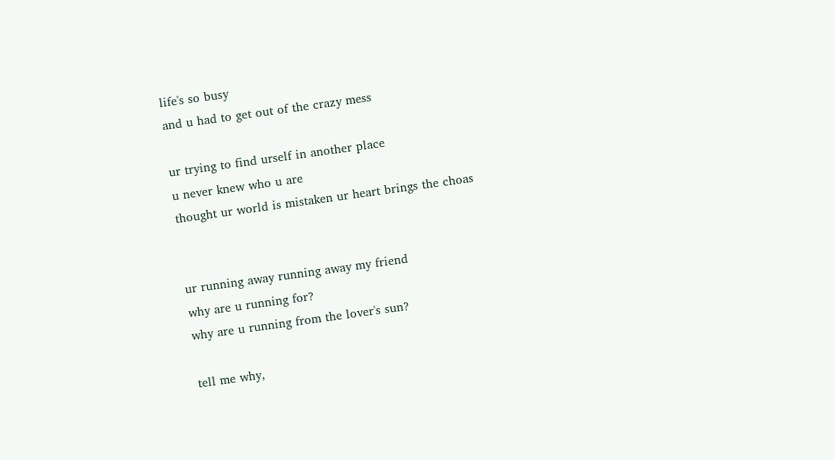life's so busy
and u had to get out of the crazy mess

ur trying to find urself in another place
u never knew who u are
thought ur world is mistaken ur heart brings the choas


ur running away running away my friend
why are u running for?
why are u running from the lover's sun?

tell me why,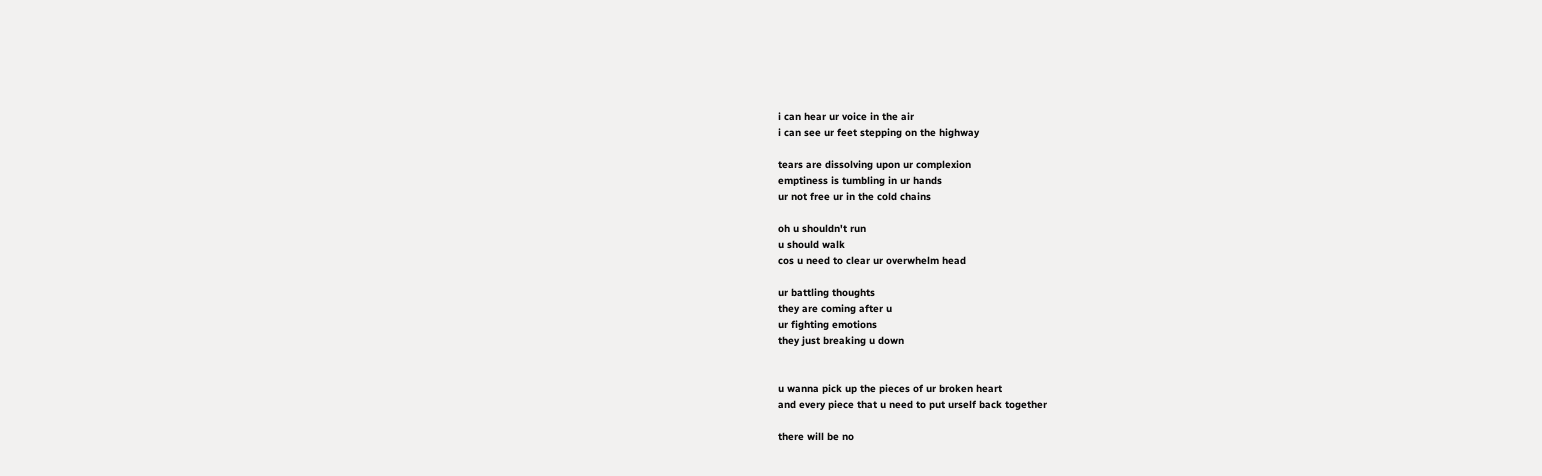i can hear ur voice in the air
i can see ur feet stepping on the highway

tears are dissolving upon ur complexion
emptiness is tumbling in ur hands
ur not free ur in the cold chains

oh u shouldn't run
u should walk
cos u need to clear ur overwhelm head

ur battling thoughts
they are coming after u
ur fighting emotions
they just breaking u down


u wanna pick up the pieces of ur broken heart
and every piece that u need to put urself back together

there will be no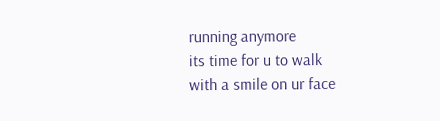running anymore
its time for u to walk
with a smile on ur face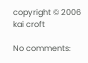copyright © 2006 kai croft

No comments: